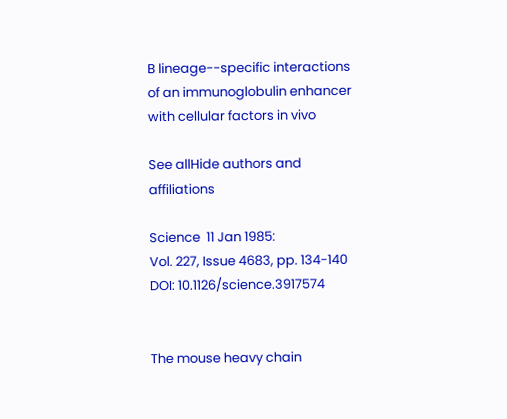B lineage--specific interactions of an immunoglobulin enhancer with cellular factors in vivo

See allHide authors and affiliations

Science  11 Jan 1985:
Vol. 227, Issue 4683, pp. 134-140
DOI: 10.1126/science.3917574


The mouse heavy chain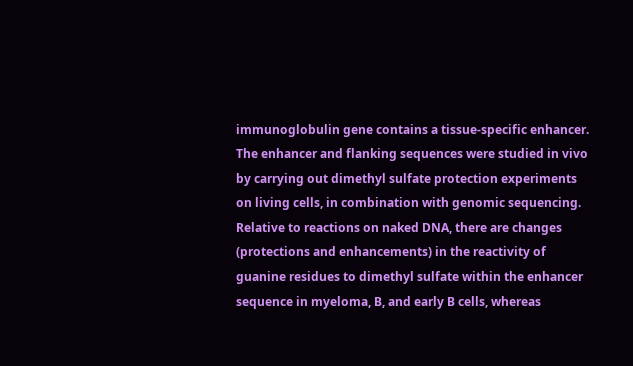immunoglobulin gene contains a tissue-specific enhancer. The enhancer and flanking sequences were studied in vivo by carrying out dimethyl sulfate protection experiments on living cells, in combination with genomic sequencing. Relative to reactions on naked DNA, there are changes (protections and enhancements) in the reactivity of guanine residues to dimethyl sulfate within the enhancer sequence in myeloma, B, and early B cells, whereas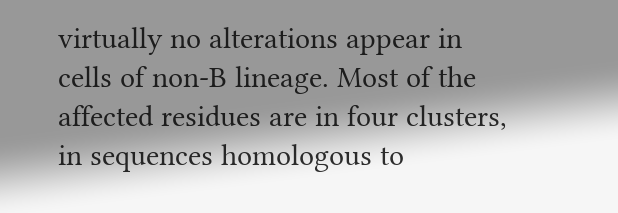virtually no alterations appear in cells of non-B lineage. Most of the affected residues are in four clusters, in sequences homologous to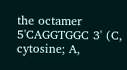the octamer 5'CAGGTGGC 3' (C, cytosine; A,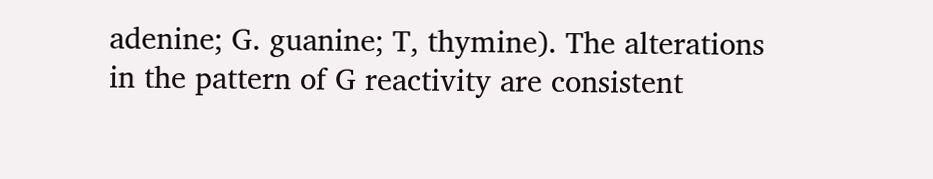adenine; G. guanine; T, thymine). The alterations in the pattern of G reactivity are consistent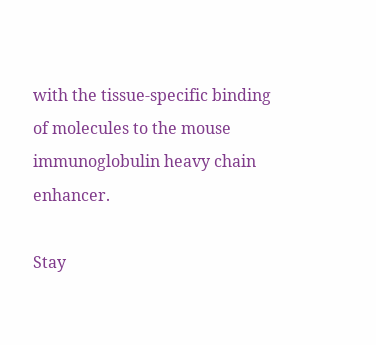with the tissue-specific binding of molecules to the mouse immunoglobulin heavy chain enhancer.

Stay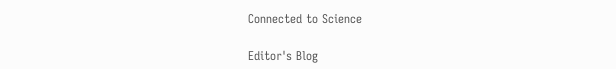Connected to Science

Editor's Blog